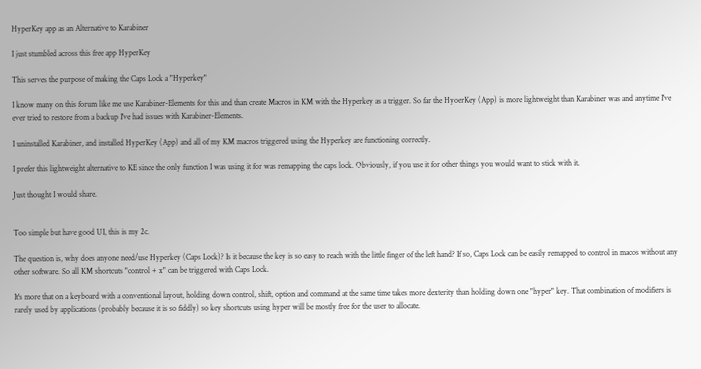HyperKey app as an Alternative to Karabiner

I just stumbled across this free app HyperKey

This serves the purpose of making the Caps Lock a "Hyperkey"

I know many on this forum like me use Karabiner-Elements for this and than create Macros in KM with the Hyperkey as a trigger. So far the HyoerKey (App) is more lightweight than Karabiner was and anytime I've ever tried to restore from a backup I've had issues with Karabiner-Elements.

I uninstalled Karabiner, and installed HyperKey (App) and all of my KM macros triggered using the Hyperkey are functioning correctly.

I prefer this lightweight alternative to KE since the only function I was using it for was remapping the caps lock. Obviously, if you use it for other things you would want to stick with it.

Just thought I would share.


Too simple but have good UI, this is my 2c.

The question is, why does anyone need/use Hyperkey (Caps Lock)? Is it because the key is so easy to reach with the little finger of the left hand? If so, Caps Lock can be easily remapped to control in macos without any other software. So all KM shortcuts "control + x" can be triggered with Caps Lock.

It's more that on a keyboard with a conventional layout, holding down control, shift, option and command at the same time takes more dexterity than holding down one "hyper" key. That combination of modifiers is rarely used by applications (probably because it is so fiddly) so key shortcuts using hyper will be mostly free for the user to allocate.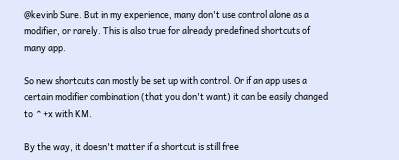@kevinb Sure. But in my experience, many don't use control alone as a modifier, or rarely. This is also true for already predefined shortcuts of many app.

So new shortcuts can mostly be set up with control. Or if an app uses a certain modifier combination (that you don't want) it can be easily changed to ⌃+x with KM.

By the way, it doesn't matter if a shortcut is still free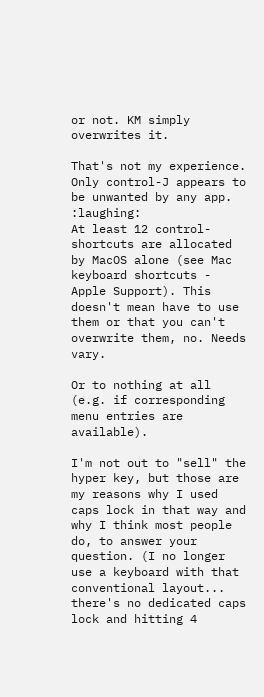or not. KM simply overwrites it.

That's not my experience. Only control-J appears to be unwanted by any app. :laughing:
At least 12 control- shortcuts are allocated by MacOS alone (see Mac keyboard shortcuts - Apple Support). This doesn't mean have to use them or that you can't overwrite them, no. Needs vary.

Or to nothing at all (e.g. if corresponding menu entries are available).

I'm not out to "sell" the hyper key, but those are my reasons why I used caps lock in that way and why I think most people do, to answer your question. (I no longer use a keyboard with that conventional layout... there's no dedicated caps lock and hitting 4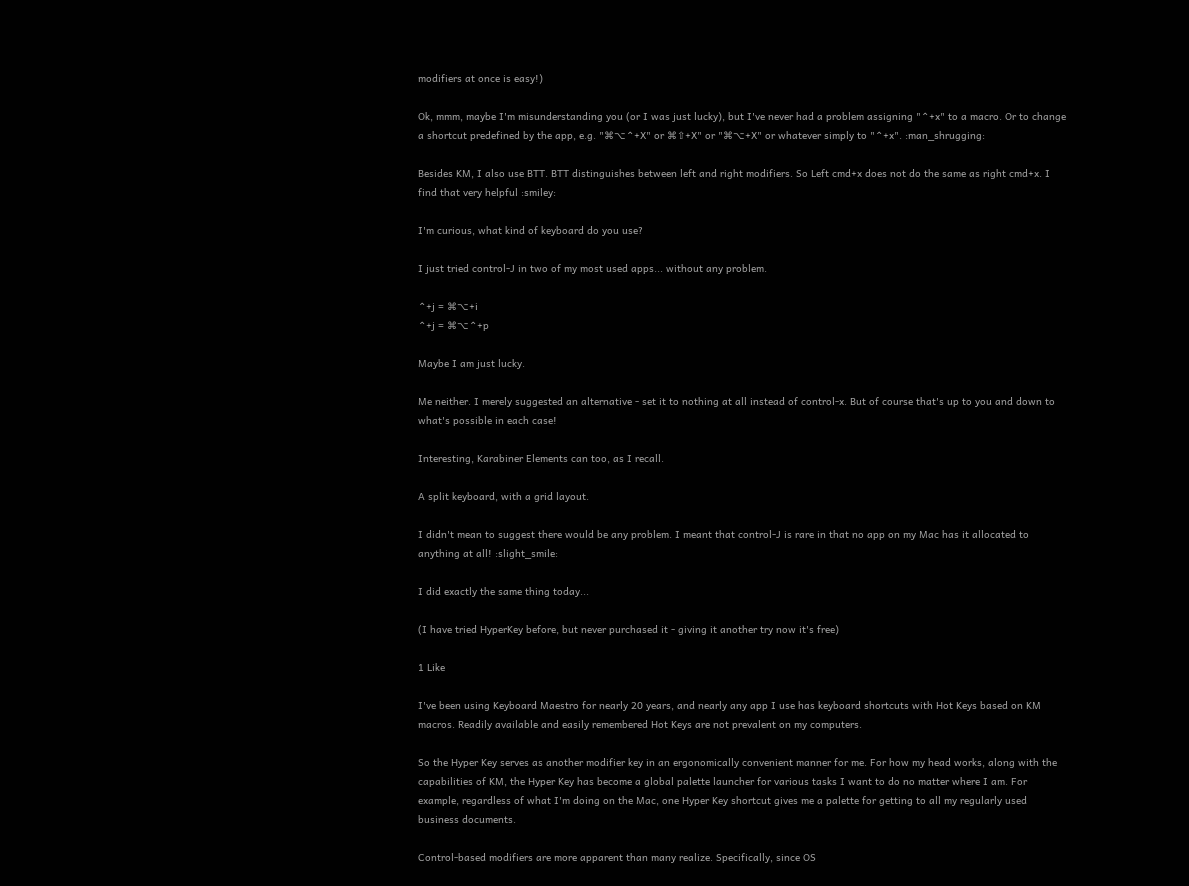modifiers at once is easy!)

Ok, mmm, maybe I'm misunderstanding you (or I was just lucky), but I've never had a problem assigning "⌃+x" to a macro. Or to change a shortcut predefined by the app, e.g. "⌘⌥⌃+X" or ⌘⇧+X" or "⌘⌥+X" or whatever simply to "⌃+x". :man_shrugging:

Besides KM, I also use BTT. BTT distinguishes between left and right modifiers. So Left cmd+x does not do the same as right cmd+x. I find that very helpful :smiley:

I'm curious, what kind of keyboard do you use?

I just tried control-J in two of my most used apps... without any problem.

⌃+j = ⌘⌥+i
⌃+j = ⌘⌥⌃+p

Maybe I am just lucky.

Me neither. I merely suggested an alternative - set it to nothing at all instead of control-x. But of course that's up to you and down to what's possible in each case!

Interesting, Karabiner Elements can too, as I recall.

A split keyboard, with a grid layout.

I didn't mean to suggest there would be any problem. I meant that control-J is rare in that no app on my Mac has it allocated to anything at all! :slight_smile:

I did exactly the same thing today...

(I have tried HyperKey before, but never purchased it - giving it another try now it's free)

1 Like

I've been using Keyboard Maestro for nearly 20 years, and nearly any app I use has keyboard shortcuts with Hot Keys based on KM macros. Readily available and easily remembered Hot Keys are not prevalent on my computers.

So the Hyper Key serves as another modifier key in an ergonomically convenient manner for me. For how my head works, along with the capabilities of KM, the Hyper Key has become a global palette launcher for various tasks I want to do no matter where I am. For example, regardless of what I'm doing on the Mac, one Hyper Key shortcut gives me a palette for getting to all my regularly used business documents.

Control-based modifiers are more apparent than many realize. Specifically, since OS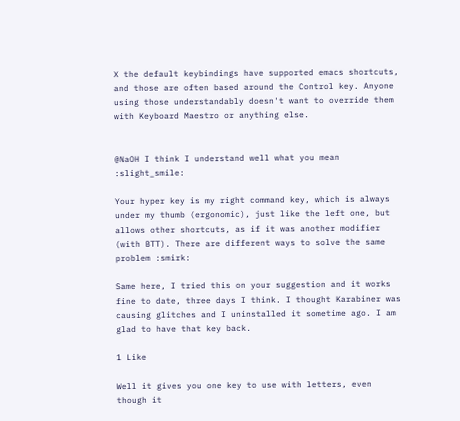X the default keybindings have supported emacs shortcuts, and those are often based around the Control key. Anyone using those understandably doesn't want to override them with Keyboard Maestro or anything else.


@NaOH I think I understand well what you mean :slight_smile:

Your hyper key is my right command key, which is always under my thumb (ergonomic), just like the left one, but allows other shortcuts, as if it was another modifier (with BTT). There are different ways to solve the same problem :smirk:

Same here, I tried this on your suggestion and it works fine to date, three days I think. I thought Karabiner was causing glitches and I uninstalled it sometime ago. I am glad to have that key back.

1 Like

Well it gives you one key to use with letters, even though it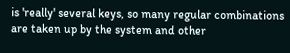is 'really' several keys, so many regular combinations are taken up by the system and other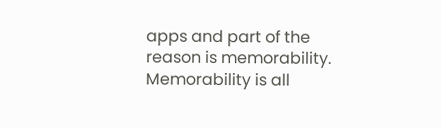apps and part of the reason is memorability. Memorability is all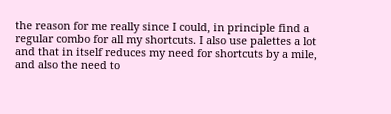the reason for me really since I could, in principle find a regular combo for all my shortcuts. I also use palettes a lot and that in itself reduces my need for shortcuts by a mile, and also the need to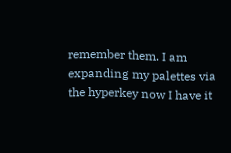remember them. I am expanding my palettes via the hyperkey now I have it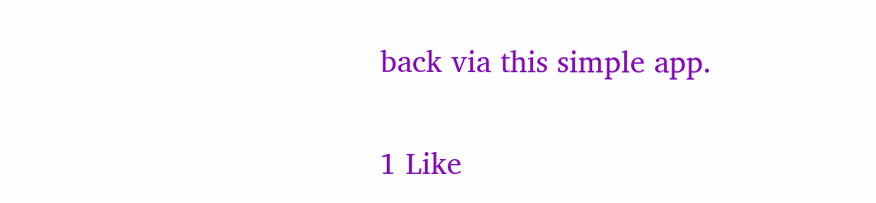back via this simple app.

1 Like